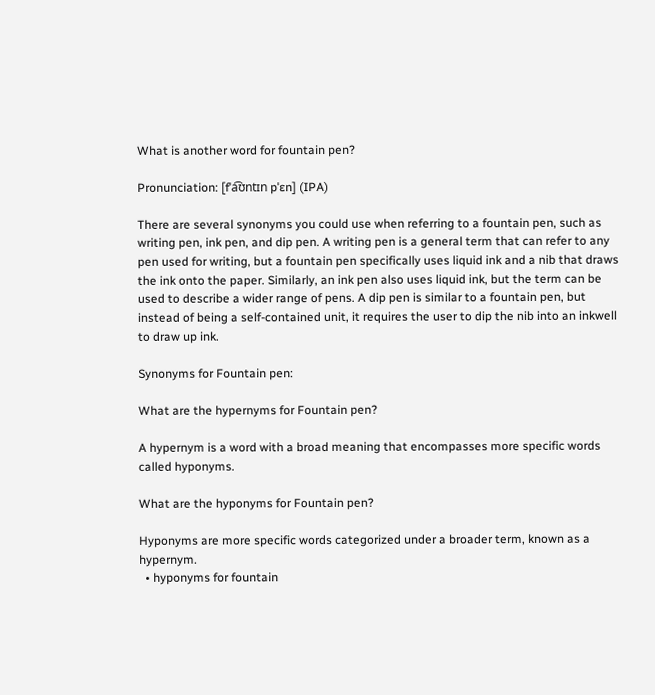What is another word for fountain pen?

Pronunciation: [fˈa͡ʊntɪn pˈɛn] (IPA)

There are several synonyms you could use when referring to a fountain pen, such as writing pen, ink pen, and dip pen. A writing pen is a general term that can refer to any pen used for writing, but a fountain pen specifically uses liquid ink and a nib that draws the ink onto the paper. Similarly, an ink pen also uses liquid ink, but the term can be used to describe a wider range of pens. A dip pen is similar to a fountain pen, but instead of being a self-contained unit, it requires the user to dip the nib into an inkwell to draw up ink.

Synonyms for Fountain pen:

What are the hypernyms for Fountain pen?

A hypernym is a word with a broad meaning that encompasses more specific words called hyponyms.

What are the hyponyms for Fountain pen?

Hyponyms are more specific words categorized under a broader term, known as a hypernym.
  • hyponyms for fountain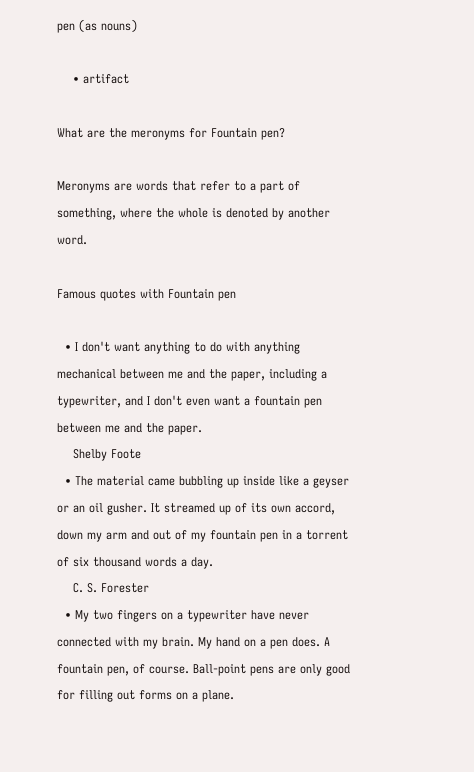pen (as nouns)

    • artifact

What are the meronyms for Fountain pen?

Meronyms are words that refer to a part of something, where the whole is denoted by another word.

Famous quotes with Fountain pen

  • I don't want anything to do with anything mechanical between me and the paper, including a typewriter, and I don't even want a fountain pen between me and the paper.
    Shelby Foote
  • The material came bubbling up inside like a geyser or an oil gusher. It streamed up of its own accord, down my arm and out of my fountain pen in a torrent of six thousand words a day.
    C. S. Forester
  • My two fingers on a typewriter have never connected with my brain. My hand on a pen does. A fountain pen, of course. Ball-point pens are only good for filling out forms on a plane.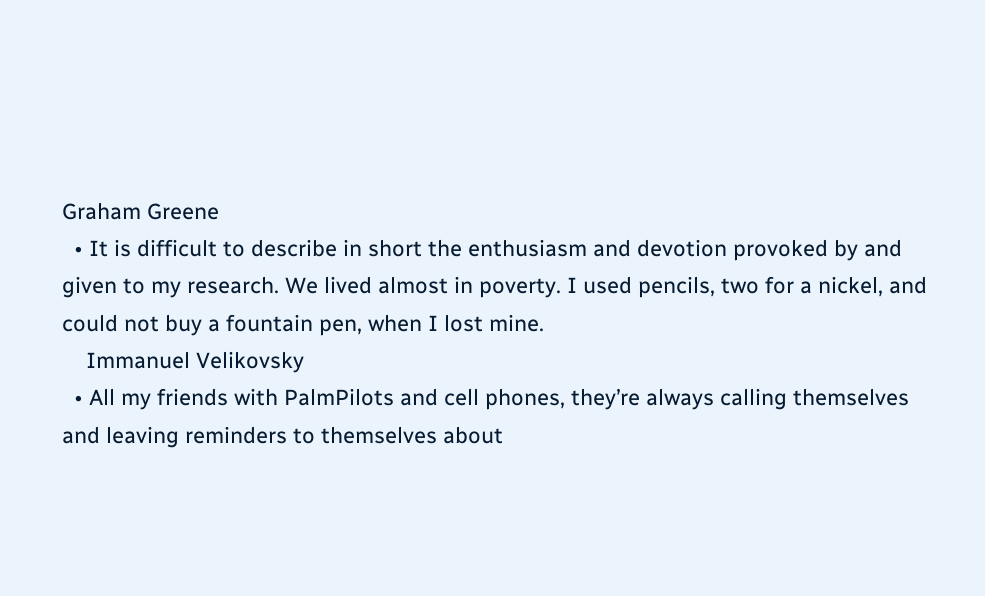Graham Greene
  • It is difficult to describe in short the enthusiasm and devotion provoked by and given to my research. We lived almost in poverty. I used pencils, two for a nickel, and could not buy a fountain pen, when I lost mine.
    Immanuel Velikovsky
  • All my friends with PalmPilots and cell phones, they’re always calling themselves and leaving reminders to themselves about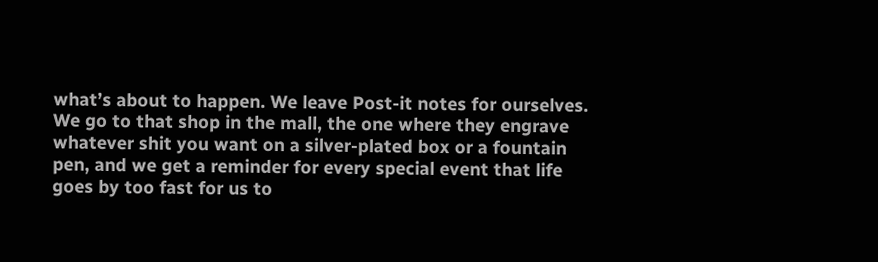what’s about to happen. We leave Post-it notes for ourselves. We go to that shop in the mall, the one where they engrave whatever shit you want on a silver-plated box or a fountain pen, and we get a reminder for every special event that life goes by too fast for us to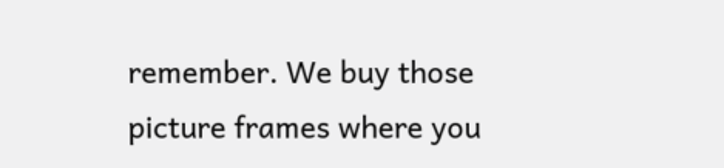remember. We buy those picture frames where you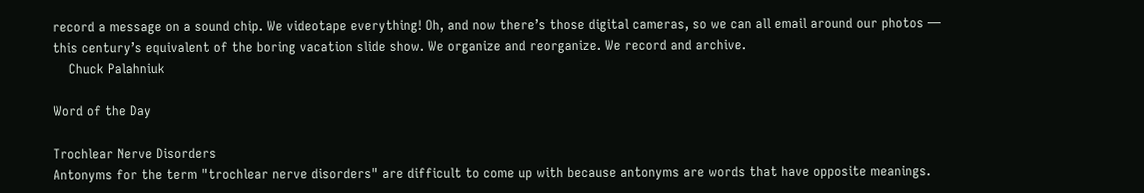record a message on a sound chip. We videotape everything! Oh, and now there’s those digital cameras, so we can all email around our photos — this century’s equivalent of the boring vacation slide show. We organize and reorganize. We record and archive.
    Chuck Palahniuk

Word of the Day

Trochlear Nerve Disorders
Antonyms for the term "trochlear nerve disorders" are difficult to come up with because antonyms are words that have opposite meanings.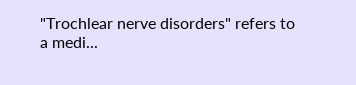"Trochlear nerve disorders" refers to a medi...